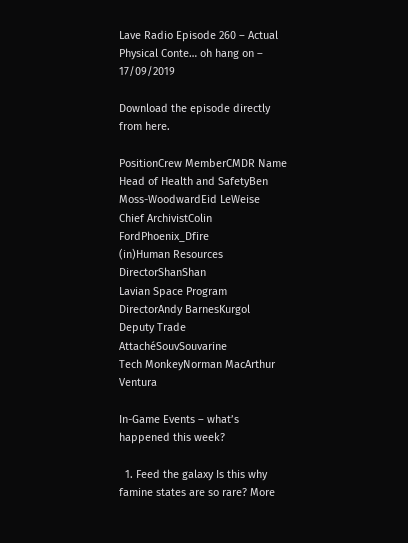Lave Radio Episode 260 – Actual Physical Conte… oh hang on – 17/09/2019

Download the episode directly from here.

PositionCrew MemberCMDR Name
Head of Health and SafetyBen Moss-WoodwardEid LeWeise
Chief ArchivistColin FordPhoenix_Dfire
(in)Human Resources DirectorShanShan
Lavian Space Program DirectorAndy BarnesKurgol
Deputy Trade AttachéSouvSouvarine
Tech MonkeyNorman MacArthur Ventura

In-Game Events – what’s happened this week?

  1. Feed the galaxy Is this why famine states are so rare? More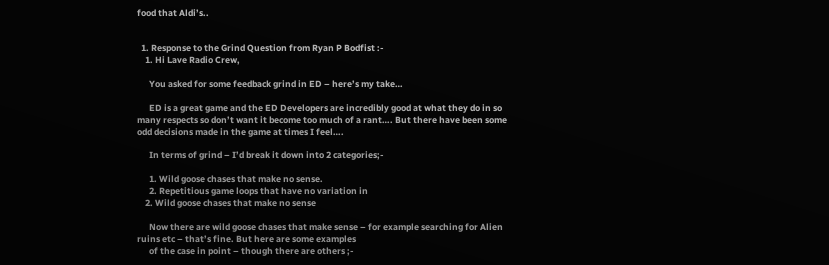food that Aldi’s..


  1. Response to the Grind Question from Ryan P Bodfist :-
    1. Hi Lave Radio Crew,

      You asked for some feedback grind in ED – here’s my take…

      ED is a great game and the ED Developers are incredibly good at what they do in so many respects so don’t want it become too much of a rant…. But there have been some odd decisions made in the game at times I feel….

      In terms of grind – I’d break it down into 2 categories;-

      1. Wild goose chases that make no sense.
      2. Repetitious game loops that have no variation in
    2. Wild goose chases that make no sense

      Now there are wild goose chases that make sense – for example searching for Alien ruins etc – that’s fine. But here are some examples
      of the case in point – though there are others ;-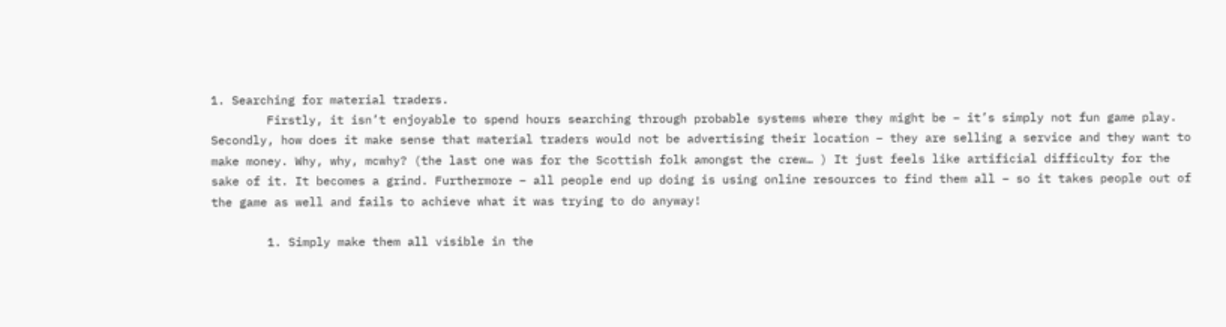1. Searching for material traders.
        Firstly, it isn’t enjoyable to spend hours searching through probable systems where they might be – it’s simply not fun game play. Secondly, how does it make sense that material traders would not be advertising their location – they are selling a service and they want to make money. Why, why, mcwhy? (the last one was for the Scottish folk amongst the crew… ) It just feels like artificial difficulty for the sake of it. It becomes a grind. Furthermore – all people end up doing is using online resources to find them all – so it takes people out of the game as well and fails to achieve what it was trying to do anyway!

        1. Simply make them all visible in the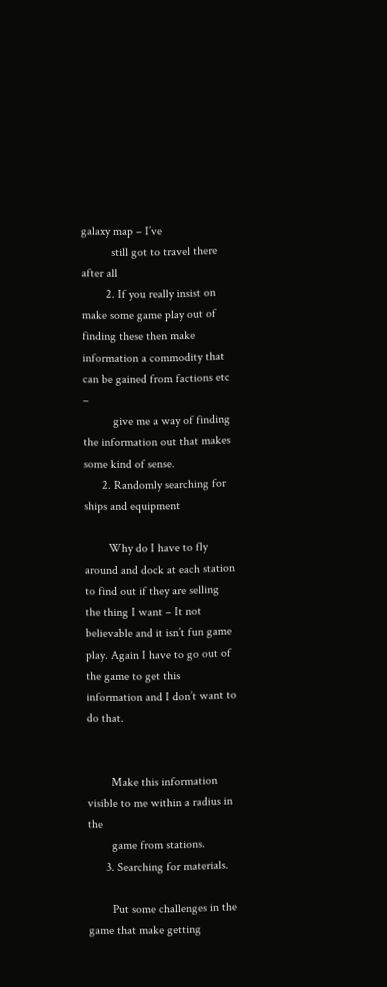galaxy map – I’ve
          still got to travel there after all
        2. If you really insist on make some game play out of finding these then make information a commodity that can be gained from factions etc –
          give me a way of finding the information out that makes some kind of sense.
      2. Randomly searching for ships and equipment

        Why do I have to fly around and dock at each station to find out if they are selling the thing I want – It not believable and it isn’t fun game play. Again I have to go out of the game to get this information and I don’t want to do that.


        Make this information visible to me within a radius in the
        game from stations.
      3. Searching for materials.

        Put some challenges in the game that make getting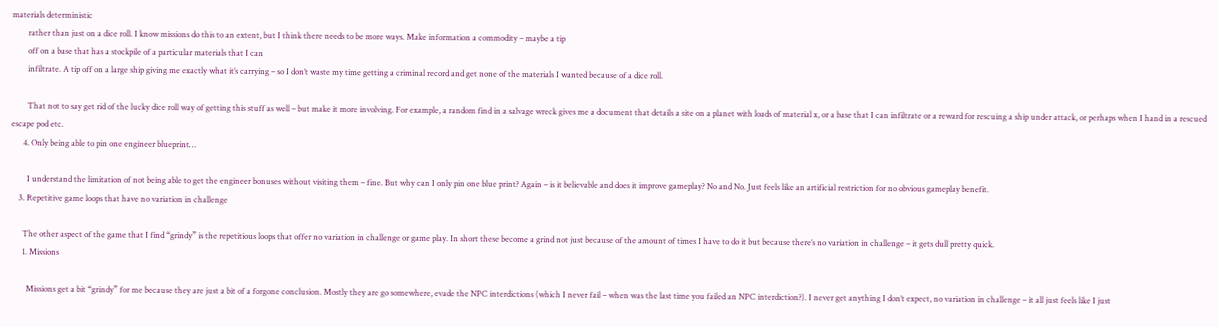materials deterministic
        rather than just on a dice roll. I know missions do this to an extent, but I think there needs to be more ways. Make information a commodity – maybe a tip
        off on a base that has a stockpile of a particular materials that I can
        infiltrate. A tip off on a large ship giving me exactly what it’s carrying – so I don’t waste my time getting a criminal record and get none of the materials I wanted because of a dice roll.

        That not to say get rid of the lucky dice roll way of getting this stuff as well – but make it more involving. For example, a random find in a salvage wreck gives me a document that details a site on a planet with loads of material x, or a base that I can infiltrate or a reward for rescuing a ship under attack, or perhaps when I hand in a rescued escape pod etc.
      4. Only being able to pin one engineer blueprint…

        I understand the limitation of not being able to get the engineer bonuses without visiting them – fine. But why can I only pin one blue print? Again – is it believable and does it improve gameplay? No and No. Just feels like an artificial restriction for no obvious gameplay benefit.
    3. Repetitive game loops that have no variation in challenge

      The other aspect of the game that I find “grindy” is the repetitious loops that offer no variation in challenge or game play. In short these become a grind not just because of the amount of times I have to do it but because there’s no variation in challenge – it gets dull pretty quick.
      1. Missions

        Missions get a bit “grindy” for me because they are just a bit of a forgone conclusion. Mostly they are go somewhere, evade the NPC interdictions (which I never fail – when was the last time you failed an NPC interdiction?). I never get anything I don’t expect, no variation in challenge – it all just feels like I just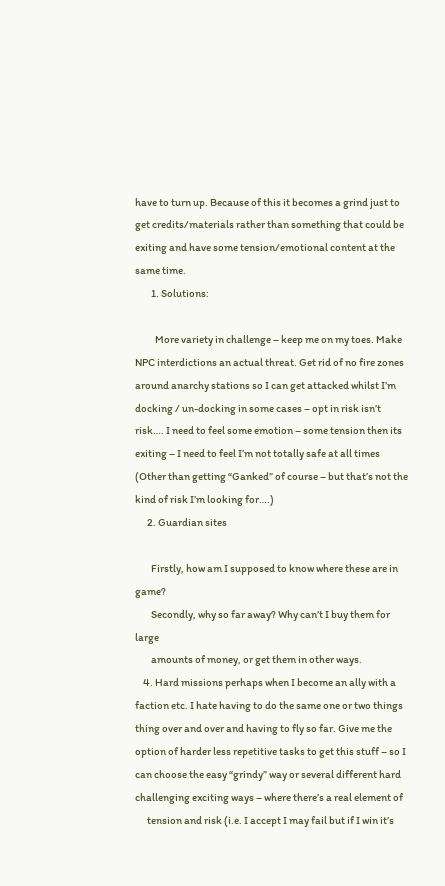have to turn up. Because of this it becomes a grind just to get credits/materials rather than something that could be exiting and have some tension/emotional content at the same time.
        1. Solutions:

          More variety in challenge – keep me on my toes. Make NPC interdictions an actual threat. Get rid of no fire zones around anarchy stations so I can get attacked whilst I’m docking / un-docking in some cases – opt in risk isn’t risk…. I need to feel some emotion – some tension then its exiting – I need to feel I’m not totally safe at all times (Other than getting “Ganked” of course – but that’s not the kind of risk I’m looking for….)
      2. Guardian sites

        Firstly, how am I supposed to know where these are in game?
        Secondly, why so far away? Why can’t I buy them for large
        amounts of money, or get them in other ways.
    4. Hard missions perhaps when I become an ally with a faction etc. I hate having to do the same one or two things thing over and over and having to fly so far. Give me the option of harder less repetitive tasks to get this stuff – so I can choose the easy “grindy” way or several different hard challenging exciting ways – where there’s a real element of
      tension and risk (i.e. I accept I may fail but if I win it’s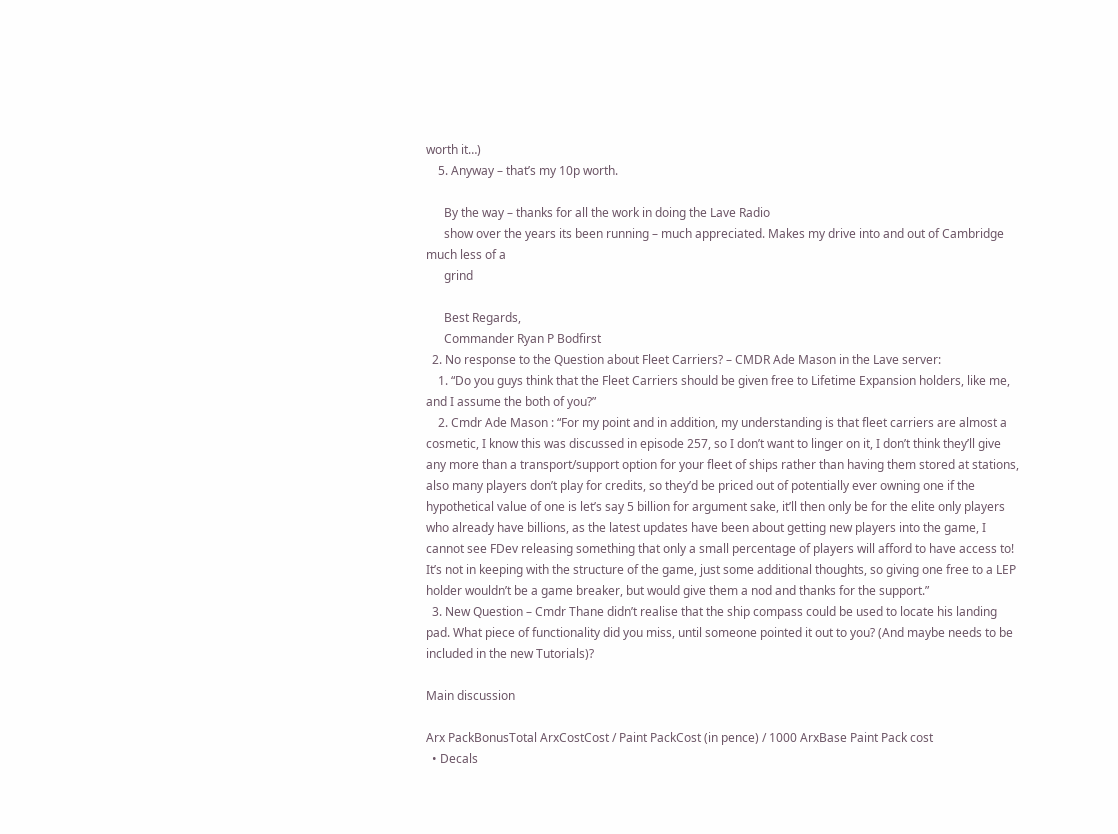worth it…)
    5. Anyway – that’s my 10p worth.

      By the way – thanks for all the work in doing the Lave Radio
      show over the years its been running – much appreciated. Makes my drive into and out of Cambridge much less of a
      grind

      Best Regards,
      Commander Ryan P Bodfirst
  2. No response to the Question about Fleet Carriers? – CMDR Ade Mason in the Lave server:
    1. “Do you guys think that the Fleet Carriers should be given free to Lifetime Expansion holders, like me, and I assume the both of you?”
    2. Cmdr Ade Mason : “For my point and in addition, my understanding is that fleet carriers are almost a cosmetic, I know this was discussed in episode 257, so I don’t want to linger on it, I don’t think they’ll give any more than a transport/support option for your fleet of ships rather than having them stored at stations, also many players don’t play for credits, so they’d be priced out of potentially ever owning one if the hypothetical value of one is let’s say 5 billion for argument sake, it’ll then only be for the elite only players who already have billions, as the latest updates have been about getting new players into the game, I cannot see FDev releasing something that only a small percentage of players will afford to have access to! It’s not in keeping with the structure of the game, just some additional thoughts, so giving one free to a LEP holder wouldn’t be a game breaker, but would give them a nod and thanks for the support.”
  3. New Question – Cmdr Thane didn’t realise that the ship compass could be used to locate his landing pad. What piece of functionality did you miss, until someone pointed it out to you? (And maybe needs to be included in the new Tutorials)?

Main discussion

Arx PackBonusTotal ArxCostCost / Paint PackCost (in pence) / 1000 ArxBase Paint Pack cost
  • Decals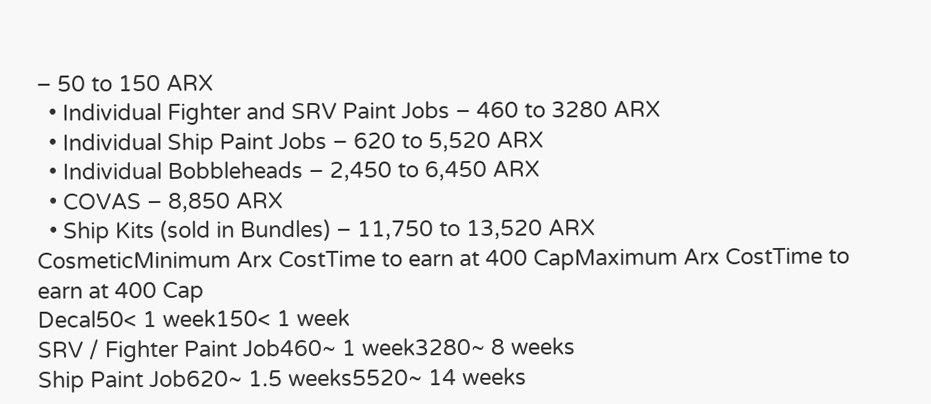– 50 to 150 ARX
  • Individual Fighter and SRV Paint Jobs – 460 to 3280 ARX
  • Individual Ship Paint Jobs – 620 to 5,520 ARX
  • Individual Bobbleheads – 2,450 to 6,450 ARX
  • COVAS – 8,850 ARX
  • Ship Kits (sold in Bundles) – 11,750 to 13,520 ARX
CosmeticMinimum Arx CostTime to earn at 400 CapMaximum Arx CostTime to earn at 400 Cap
Decal50< 1 week150< 1 week
SRV / Fighter Paint Job460~ 1 week3280~ 8 weeks
Ship Paint Job620~ 1.5 weeks5520~ 14 weeks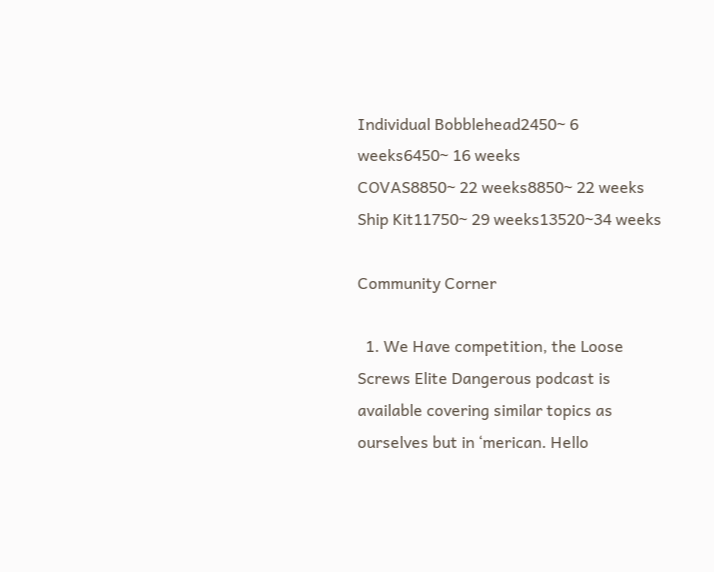Individual Bobblehead2450~ 6 weeks6450~ 16 weeks
COVAS8850~ 22 weeks8850~ 22 weeks
Ship Kit11750~ 29 weeks13520~34 weeks

Community Corner

  1. We Have competition, the Loose Screws Elite Dangerous podcast is available covering similar topics as ourselves but in ‘merican. Hello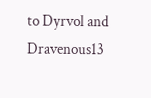to Dyrvol and Dravenous13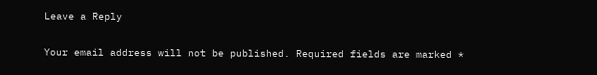Leave a Reply

Your email address will not be published. Required fields are marked *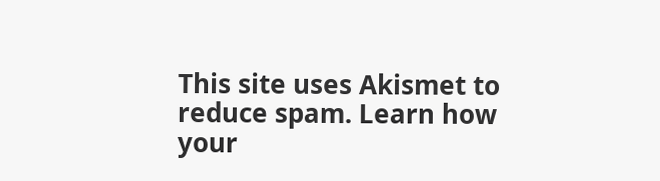This site uses Akismet to reduce spam. Learn how your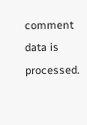comment data is processed.